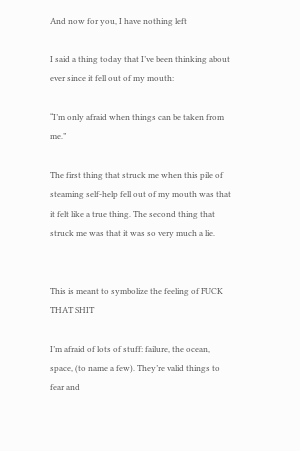And now for you, I have nothing left

I said a thing today that I’ve been thinking about ever since it fell out of my mouth:

“I’m only afraid when things can be taken from me.”

The first thing that struck me when this pile of steaming self-help fell out of my mouth was that it felt like a true thing. The second thing that struck me was that it was so very much a lie.


This is meant to symbolize the feeling of FUCK THAT SHIT

I’m afraid of lots of stuff: failure, the ocean, space, (to name a few). They’re valid things to fear and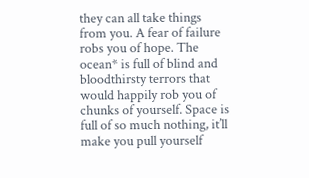they can all take things from you. A fear of failure robs you of hope. The ocean* is full of blind and bloodthirsty terrors that would happily rob you of chunks of yourself. Space is full of so much nothing, it’ll make you pull yourself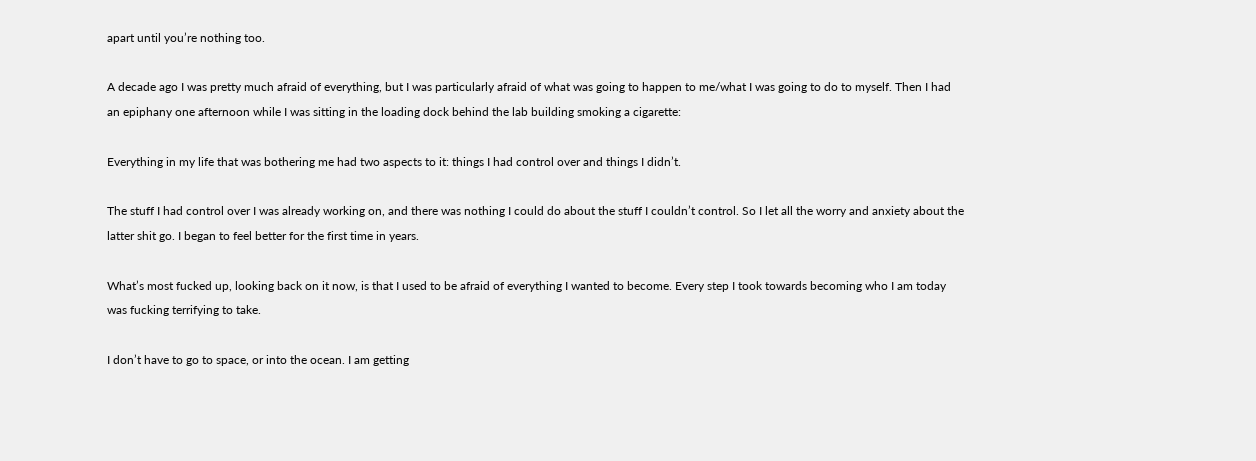apart until you’re nothing too.

A decade ago I was pretty much afraid of everything, but I was particularly afraid of what was going to happen to me/what I was going to do to myself. Then I had an epiphany one afternoon while I was sitting in the loading dock behind the lab building smoking a cigarette:

Everything in my life that was bothering me had two aspects to it: things I had control over and things I didn’t.

The stuff I had control over I was already working on, and there was nothing I could do about the stuff I couldn’t control. So I let all the worry and anxiety about the latter shit go. I began to feel better for the first time in years.

What’s most fucked up, looking back on it now, is that I used to be afraid of everything I wanted to become. Every step I took towards becoming who I am today was fucking terrifying to take.

I don’t have to go to space, or into the ocean. I am getting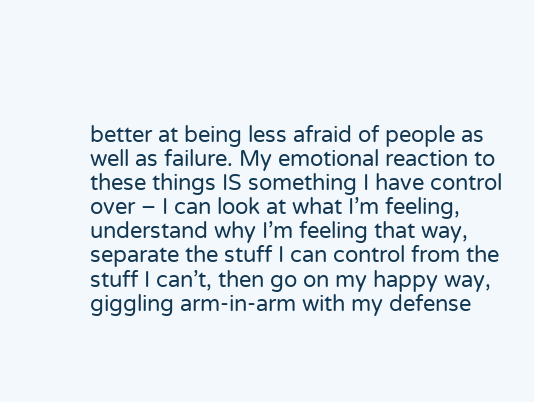better at being less afraid of people as well as failure. My emotional reaction to these things IS something I have control over – I can look at what I’m feeling, understand why I’m feeling that way, separate the stuff I can control from the stuff I can’t, then go on my happy way, giggling arm-in-arm with my defense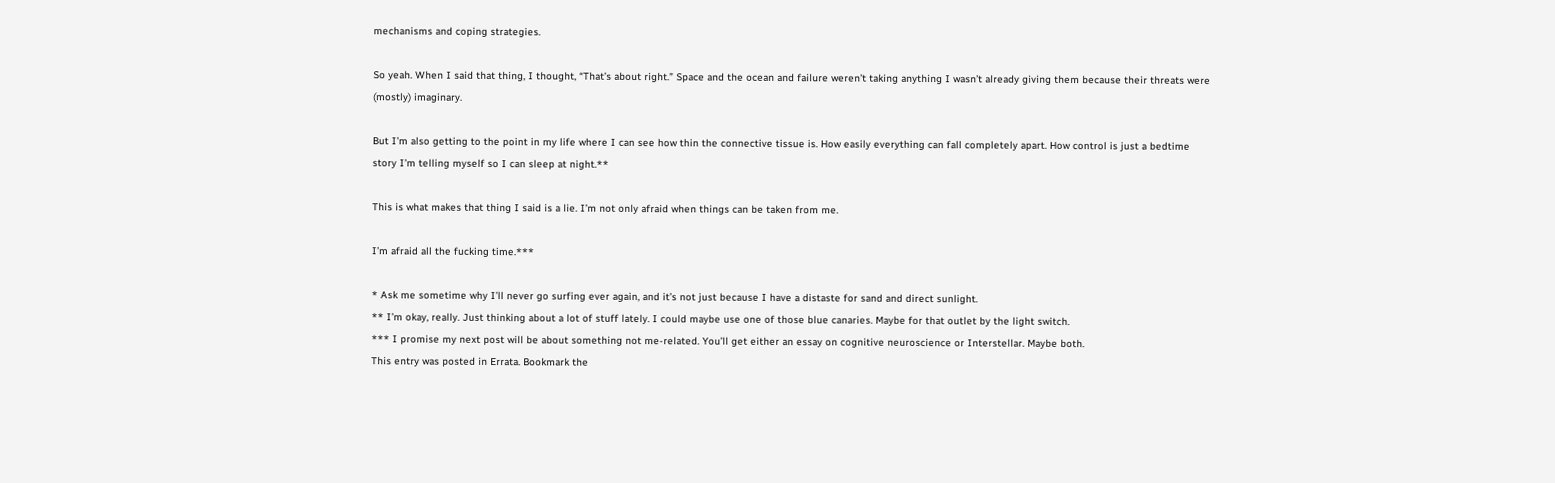mechanisms and coping strategies.

So yeah. When I said that thing, I thought, “That’s about right.” Space and the ocean and failure weren’t taking anything I wasn’t already giving them because their threats were (mostly) imaginary.

But I’m also getting to the point in my life where I can see how thin the connective tissue is. How easily everything can fall completely apart. How control is just a bedtime story I’m telling myself so I can sleep at night.**

This is what makes that thing I said is a lie. I’m not only afraid when things can be taken from me.

I’m afraid all the fucking time.***

* Ask me sometime why I’ll never go surfing ever again, and it’s not just because I have a distaste for sand and direct sunlight.
** I’m okay, really. Just thinking about a lot of stuff lately. I could maybe use one of those blue canaries. Maybe for that outlet by the light switch.
*** I promise my next post will be about something not me-related. You’ll get either an essay on cognitive neuroscience or Interstellar. Maybe both.
This entry was posted in Errata. Bookmark the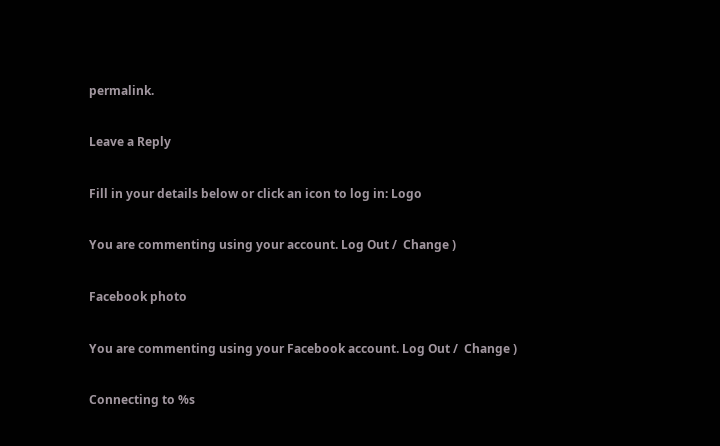permalink.

Leave a Reply

Fill in your details below or click an icon to log in: Logo

You are commenting using your account. Log Out /  Change )

Facebook photo

You are commenting using your Facebook account. Log Out /  Change )

Connecting to %s